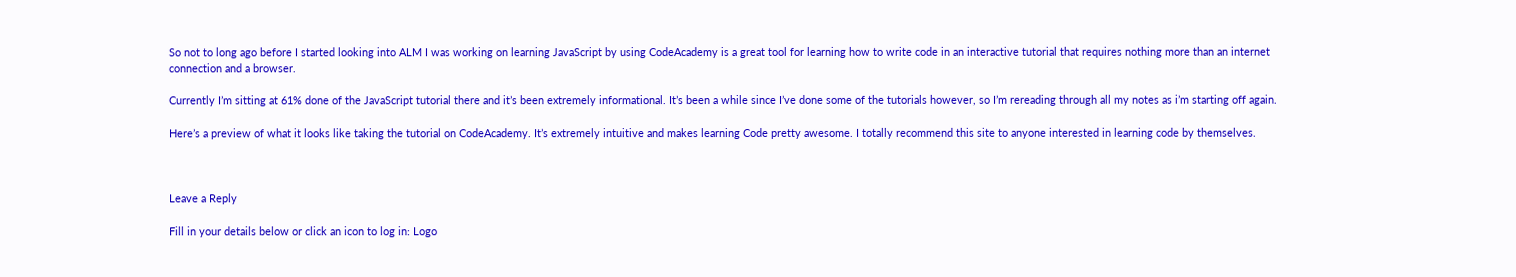So not to long ago before I started looking into ALM I was working on learning JavaScript by using CodeAcademy is a great tool for learning how to write code in an interactive tutorial that requires nothing more than an internet connection and a browser.

Currently I’m sitting at 61% done of the JavaScript tutorial there and it’s been extremely informational. It’s been a while since I’ve done some of the tutorials however, so I’m rereading through all my notes as i’m starting off again.

Here’s a preview of what it looks like taking the tutorial on CodeAcademy. It’s extremely intuitive and makes learning Code pretty awesome. I totally recommend this site to anyone interested in learning code by themselves.



Leave a Reply

Fill in your details below or click an icon to log in: Logo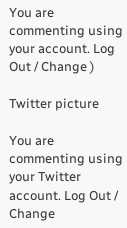You are commenting using your account. Log Out / Change )

Twitter picture

You are commenting using your Twitter account. Log Out / Change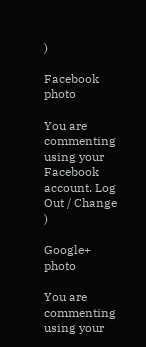)

Facebook photo

You are commenting using your Facebook account. Log Out / Change )

Google+ photo

You are commenting using your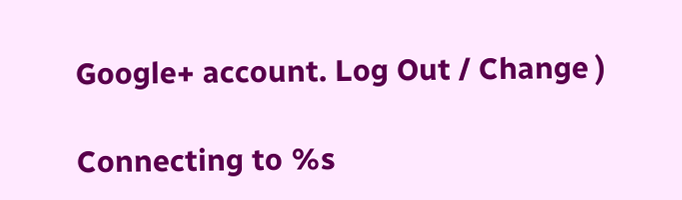Google+ account. Log Out / Change )

Connecting to %s